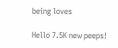being loves

Hello 7.5K new peeps!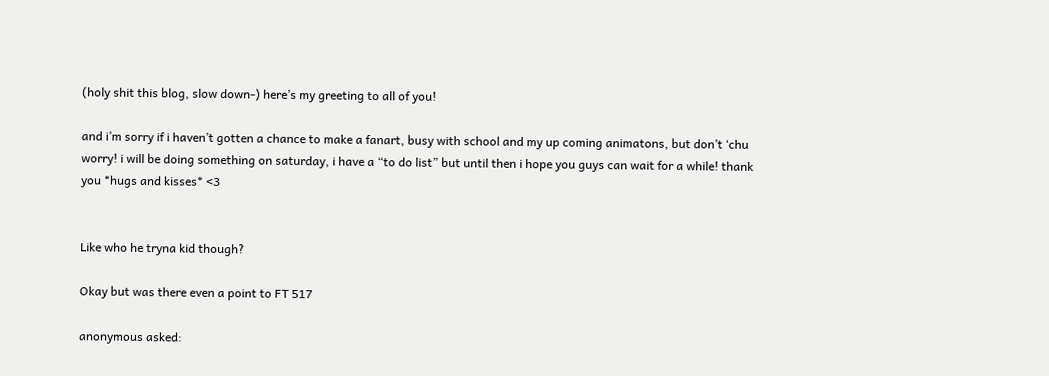(holy shit this blog, slow down-) here’s my greeting to all of you!

and i’m sorry if i haven’t gotten a chance to make a fanart, busy with school and my up coming animatons, but don’t ‘chu worry! i will be doing something on saturday, i have a “to do list” but until then i hope you guys can wait for a while! thank you *hugs and kisses* <3


Like who he tryna kid though?

Okay but was there even a point to FT 517

anonymous asked: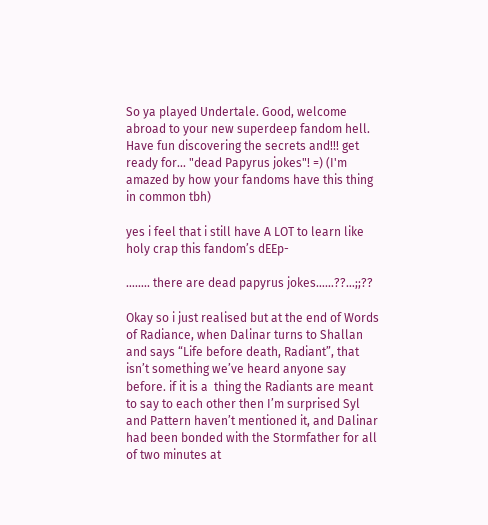So ya played Undertale. Good, welcome abroad to your new superdeep fandom hell. Have fun discovering the secrets and!!! get ready for... "dead Papyrus jokes"! =) (I'm amazed by how your fandoms have this thing in common tbh)

yes i feel that i still have A LOT to learn like holy crap this fandom’s dEEp-

…….. there are dead papyrus jokes……??…;;??

Okay so i just realised but at the end of Words of Radiance, when Dalinar turns to Shallan and says “Life before death, Radiant”, that isn’t something we’ve heard anyone say before. if it is a  thing the Radiants are meant to say to each other then I’m surprised Syl and Pattern haven’t mentioned it, and Dalinar had been bonded with the Stormfather for all of two minutes at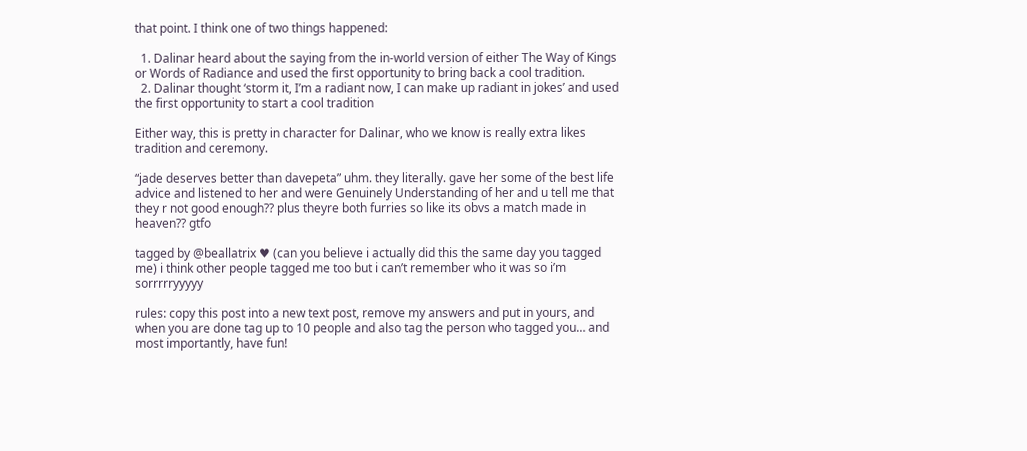that point. I think one of two things happened:

  1. Dalinar heard about the saying from the in-world version of either The Way of Kings or Words of Radiance and used the first opportunity to bring back a cool tradition.
  2. Dalinar thought ‘storm it, I’m a radiant now, I can make up radiant in jokes’ and used the first opportunity to start a cool tradition

Either way, this is pretty in character for Dalinar, who we know is really extra likes tradition and ceremony.

“jade deserves better than davepeta” uhm. they literally. gave her some of the best life advice and listened to her and were Genuinely Understanding of her and u tell me that they r not good enough?? plus theyre both furries so like its obvs a match made in heaven?? gtfo

tagged by @beallatrix ♥ (can you believe i actually did this the same day you tagged me) i think other people tagged me too but i can’t remember who it was so i’m sorrrrryyyyy

rules: copy this post into a new text post, remove my answers and put in yours, and when you are done tag up to 10 people and also tag the person who tagged you… and most importantly, have fun!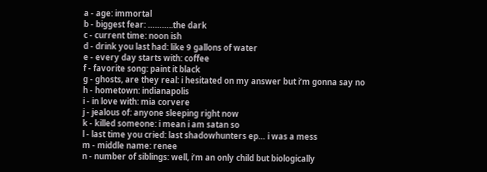a - age: immortal
b - biggest fear: ………..the dark
c - current time: noon ish
d - drink you last had: like 9 gallons of water
e - every day starts with: coffee
f - favorite song: paint it black
g - ghosts, are they real: i hesitated on my answer but i’m gonna say no
h - hometown: indianapolis
i - in love with: mia corvere
j - jealous of: anyone sleeping right now
k - killed someone: i mean i am satan so
l - last time you cried: last shadowhunters ep… i was a mess
m - middle name: renee
n - number of siblings: well, i’m an only child but biologically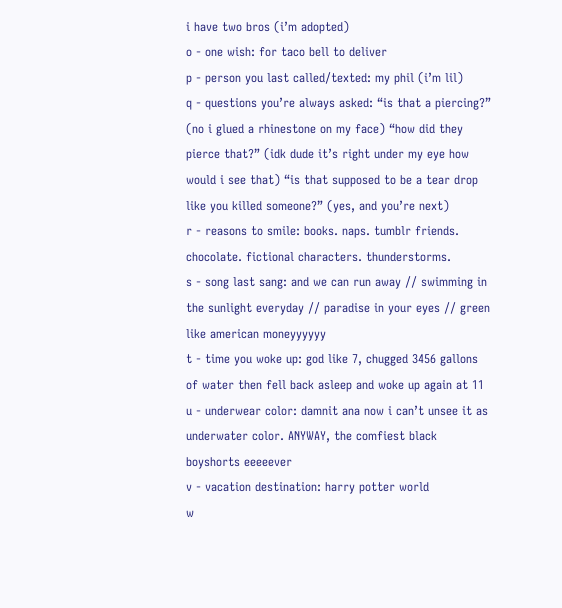i have two bros (i’m adopted)
o - one wish: for taco bell to deliver
p - person you last called/texted: my phil (i’m lil)
q - questions you’re always asked: “is that a piercing?” (no i glued a rhinestone on my face) “how did they pierce that?” (idk dude it’s right under my eye how would i see that) “is that supposed to be a tear drop like you killed someone?” (yes, and you’re next)
r - reasons to smile: books. naps. tumblr friends. chocolate. fictional characters. thunderstorms.
s - song last sang: and we can run away // swimming in the sunlight everyday // paradise in your eyes // green like american moneyyyyyy
t - time you woke up: god like 7, chugged 3456 gallons of water then fell back asleep and woke up again at 11
u - underwear color: damnit ana now i can’t unsee it as underwater color. ANYWAY, the comfiest black boyshorts eeeeever
v - vacation destination: harry potter world
w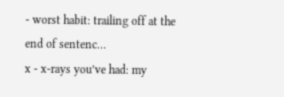- worst habit: trailing off at the end of sentenc…
x - x-rays you’ve had: my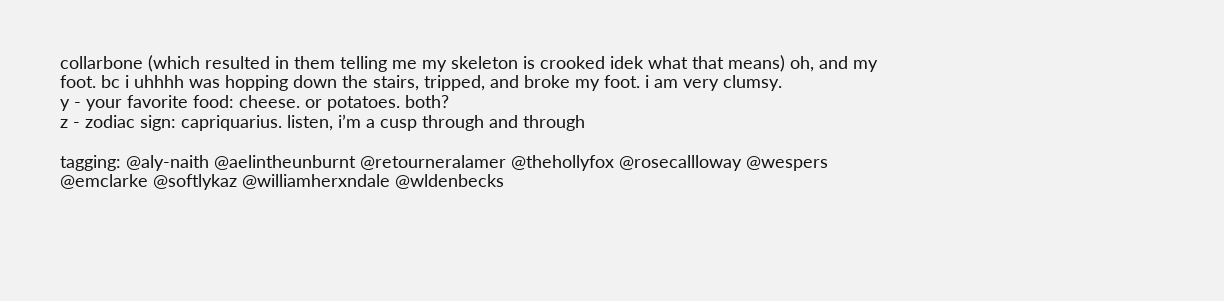collarbone (which resulted in them telling me my skeleton is crooked idek what that means) oh, and my foot. bc i uhhhh was hopping down the stairs, tripped, and broke my foot. i am very clumsy.
y - your favorite food: cheese. or potatoes. both?
z - zodiac sign: capriquarius. listen, i’m a cusp through and through

tagging: @aly-naith @aelintheunburnt @retourneralamer @thehollyfox @rosecallloway @wespers @emclarke @softlykaz @williamherxndale @wldenbecks